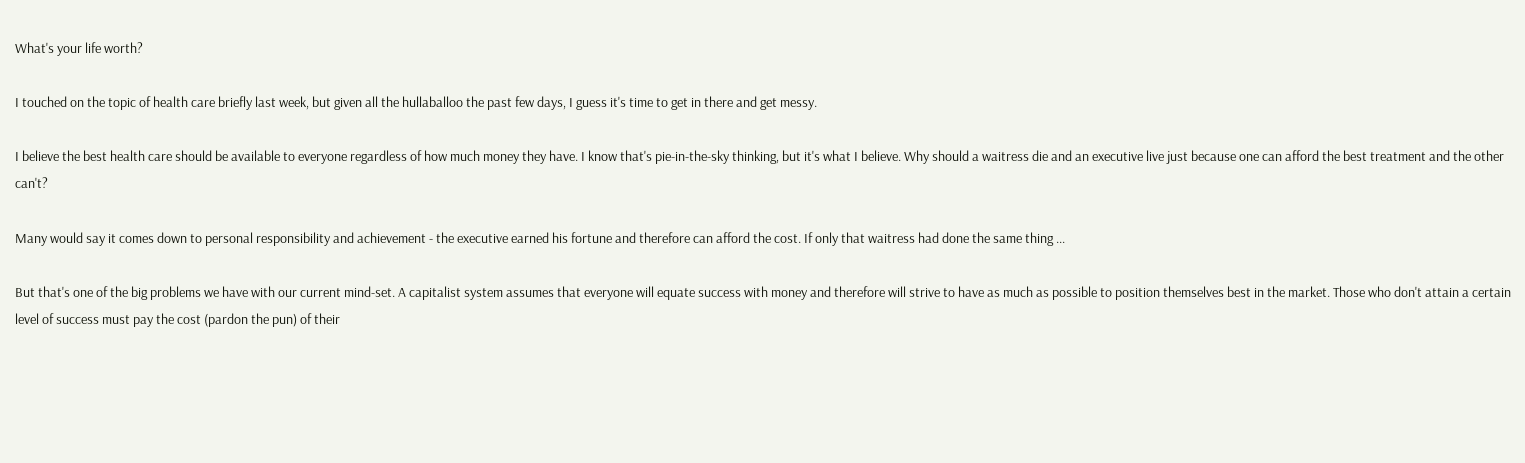What's your life worth?

I touched on the topic of health care briefly last week, but given all the hullaballoo the past few days, I guess it's time to get in there and get messy.

I believe the best health care should be available to everyone regardless of how much money they have. I know that's pie-in-the-sky thinking, but it's what I believe. Why should a waitress die and an executive live just because one can afford the best treatment and the other can't?

Many would say it comes down to personal responsibility and achievement - the executive earned his fortune and therefore can afford the cost. If only that waitress had done the same thing ...

But that's one of the big problems we have with our current mind-set. A capitalist system assumes that everyone will equate success with money and therefore will strive to have as much as possible to position themselves best in the market. Those who don't attain a certain level of success must pay the cost (pardon the pun) of their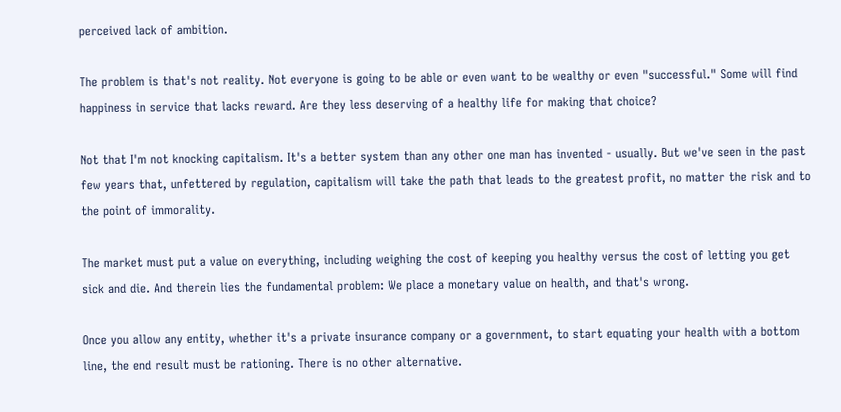perceived lack of ambition.

The problem is that's not reality. Not everyone is going to be able or even want to be wealthy or even "successful." Some will find happiness in service that lacks reward. Are they less deserving of a healthy life for making that choice?

Not that I'm not knocking capitalism. It's a better system than any other one man has invented - usually. But we've seen in the past few years that, unfettered by regulation, capitalism will take the path that leads to the greatest profit, no matter the risk and to the point of immorality.

The market must put a value on everything, including weighing the cost of keeping you healthy versus the cost of letting you get sick and die. And therein lies the fundamental problem: We place a monetary value on health, and that's wrong.

Once you allow any entity, whether it's a private insurance company or a government, to start equating your health with a bottom line, the end result must be rationing. There is no other alternative.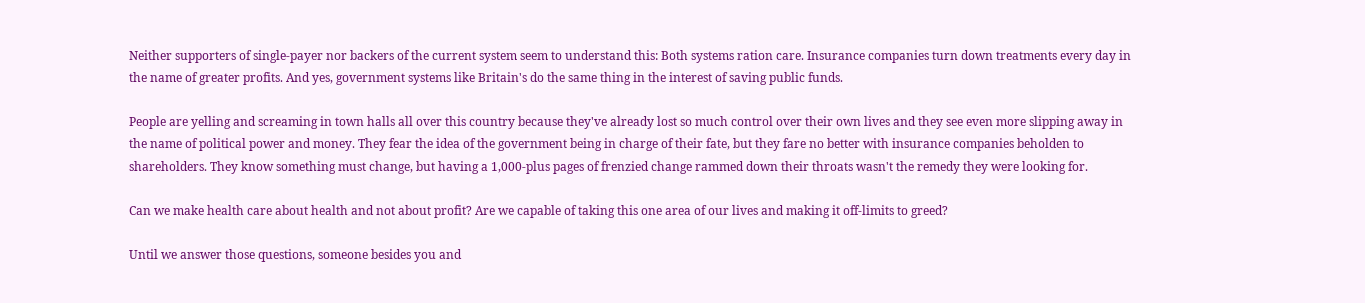Neither supporters of single-payer nor backers of the current system seem to understand this: Both systems ration care. Insurance companies turn down treatments every day in the name of greater profits. And yes, government systems like Britain's do the same thing in the interest of saving public funds.

People are yelling and screaming in town halls all over this country because they've already lost so much control over their own lives and they see even more slipping away in the name of political power and money. They fear the idea of the government being in charge of their fate, but they fare no better with insurance companies beholden to shareholders. They know something must change, but having a 1,000-plus pages of frenzied change rammed down their throats wasn't the remedy they were looking for.

Can we make health care about health and not about profit? Are we capable of taking this one area of our lives and making it off-limits to greed?

Until we answer those questions, someone besides you and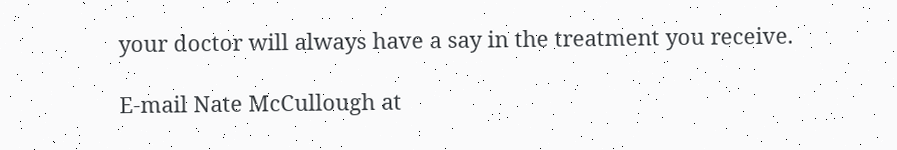your doctor will always have a say in the treatment you receive.

E-mail Nate McCullough at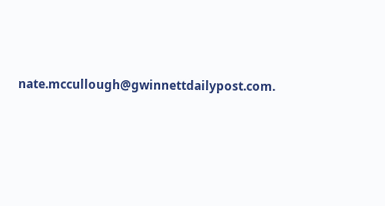nate.mccullough@gwinnettdailypost.com.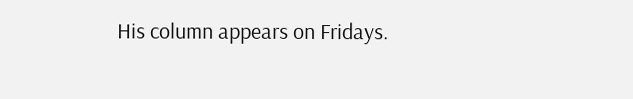His column appears on Fridays.